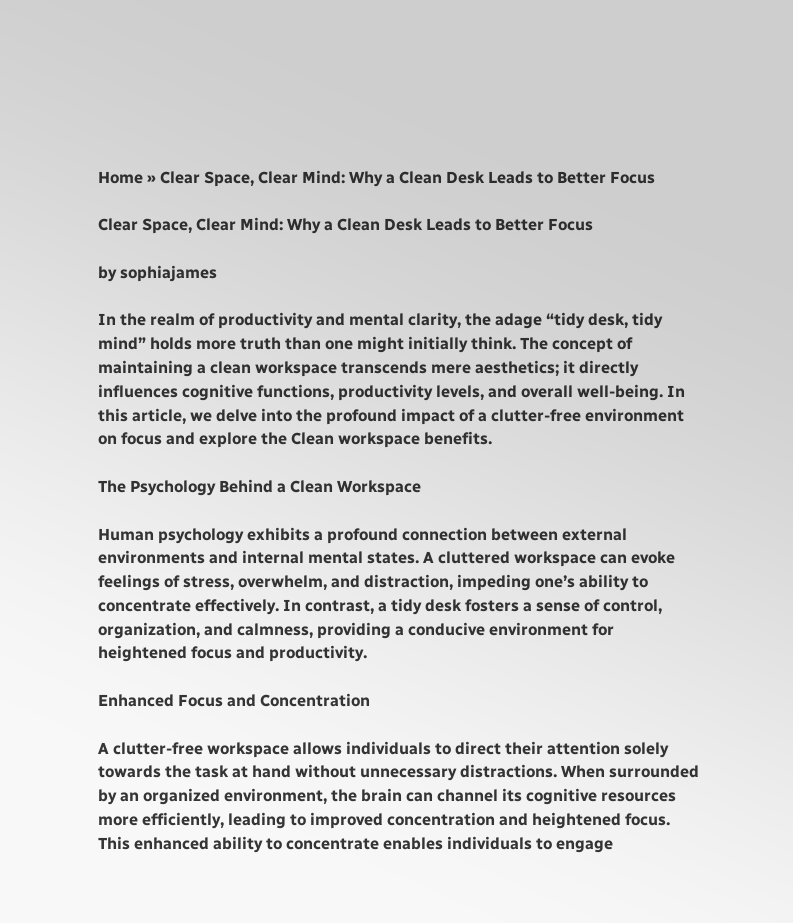Home » Clear Space, Clear Mind: Why a Clean Desk Leads to Better Focus

Clear Space, Clear Mind: Why a Clean Desk Leads to Better Focus

by sophiajames

In the realm of productivity and mental clarity, the adage “tidy desk, tidy mind” holds more truth than one might initially think. The concept of maintaining a clean workspace transcends mere aesthetics; it directly influences cognitive functions, productivity levels, and overall well-being. In this article, we delve into the profound impact of a clutter-free environment on focus and explore the Clean workspace benefits.

The Psychology Behind a Clean Workspace

Human psychology exhibits a profound connection between external environments and internal mental states. A cluttered workspace can evoke feelings of stress, overwhelm, and distraction, impeding one’s ability to concentrate effectively. In contrast, a tidy desk fosters a sense of control, organization, and calmness, providing a conducive environment for heightened focus and productivity.

Enhanced Focus and Concentration

A clutter-free workspace allows individuals to direct their attention solely towards the task at hand without unnecessary distractions. When surrounded by an organized environment, the brain can channel its cognitive resources more efficiently, leading to improved concentration and heightened focus. This enhanced ability to concentrate enables individuals to engage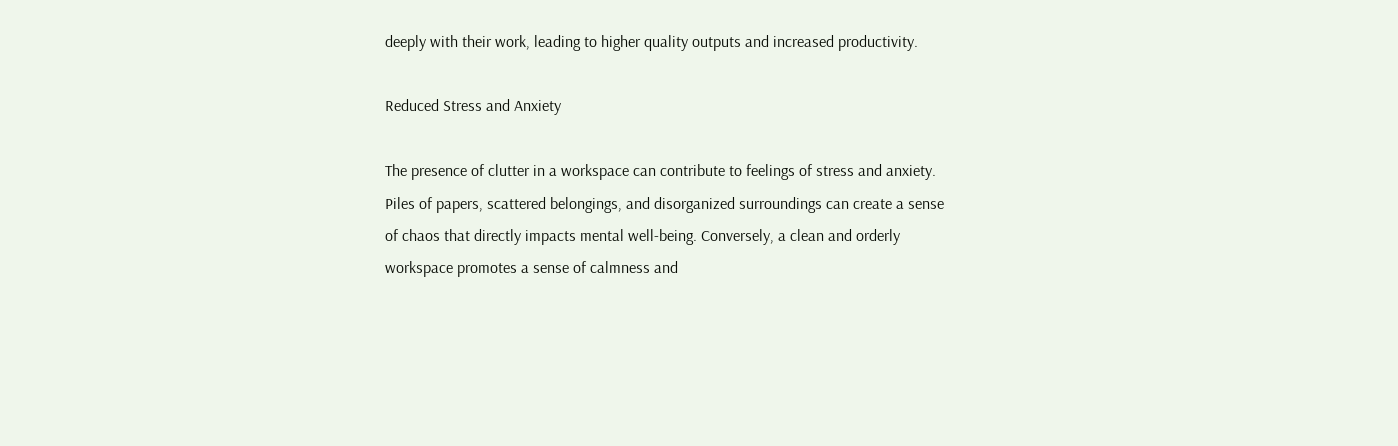deeply with their work, leading to higher quality outputs and increased productivity.

Reduced Stress and Anxiety

The presence of clutter in a workspace can contribute to feelings of stress and anxiety. Piles of papers, scattered belongings, and disorganized surroundings can create a sense of chaos that directly impacts mental well-being. Conversely, a clean and orderly workspace promotes a sense of calmness and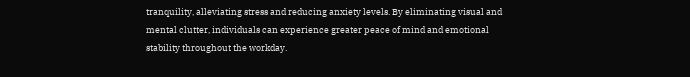tranquility, alleviating stress and reducing anxiety levels. By eliminating visual and mental clutter, individuals can experience greater peace of mind and emotional stability throughout the workday.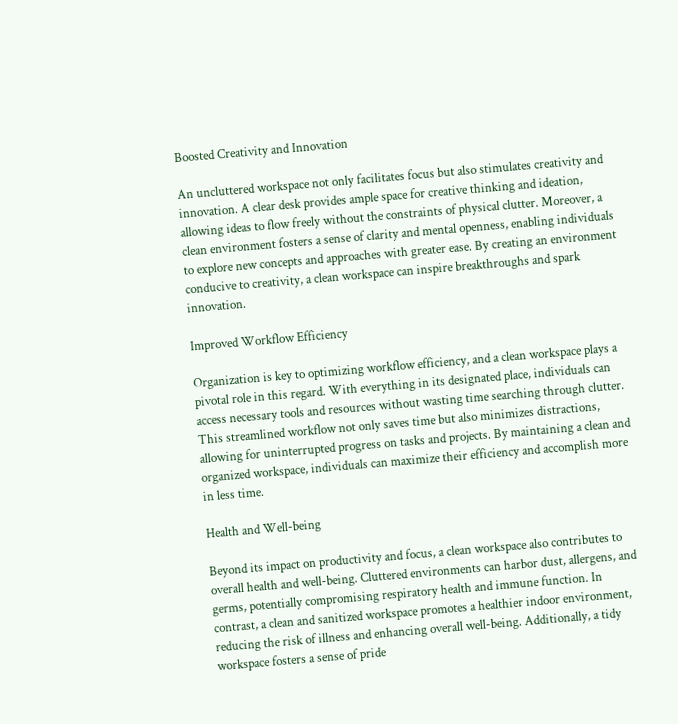Boosted Creativity and Innovation

An uncluttered workspace not only facilitates focus but also stimulates creativity and innovation. A clear desk provides ample space for creative thinking and ideation, allowing ideas to flow freely without the constraints of physical clutter. Moreover, a clean environment fosters a sense of clarity and mental openness, enabling individuals to explore new concepts and approaches with greater ease. By creating an environment conducive to creativity, a clean workspace can inspire breakthroughs and spark innovation.

Improved Workflow Efficiency

Organization is key to optimizing workflow efficiency, and a clean workspace plays a pivotal role in this regard. With everything in its designated place, individuals can access necessary tools and resources without wasting time searching through clutter. This streamlined workflow not only saves time but also minimizes distractions, allowing for uninterrupted progress on tasks and projects. By maintaining a clean and organized workspace, individuals can maximize their efficiency and accomplish more in less time.

Health and Well-being

Beyond its impact on productivity and focus, a clean workspace also contributes to overall health and well-being. Cluttered environments can harbor dust, allergens, and germs, potentially compromising respiratory health and immune function. In contrast, a clean and sanitized workspace promotes a healthier indoor environment, reducing the risk of illness and enhancing overall well-being. Additionally, a tidy workspace fosters a sense of pride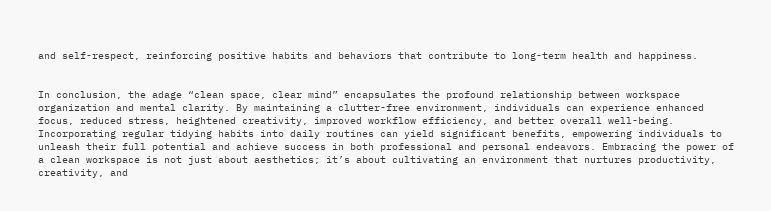and self-respect, reinforcing positive habits and behaviors that contribute to long-term health and happiness.


In conclusion, the adage “clean space, clear mind” encapsulates the profound relationship between workspace organization and mental clarity. By maintaining a clutter-free environment, individuals can experience enhanced focus, reduced stress, heightened creativity, improved workflow efficiency, and better overall well-being. Incorporating regular tidying habits into daily routines can yield significant benefits, empowering individuals to unleash their full potential and achieve success in both professional and personal endeavors. Embracing the power of a clean workspace is not just about aesthetics; it’s about cultivating an environment that nurtures productivity, creativity, and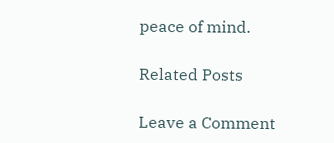peace of mind.

Related Posts

Leave a Comment